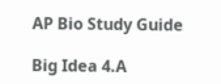AP Bio Study Guide

Big Idea 4.A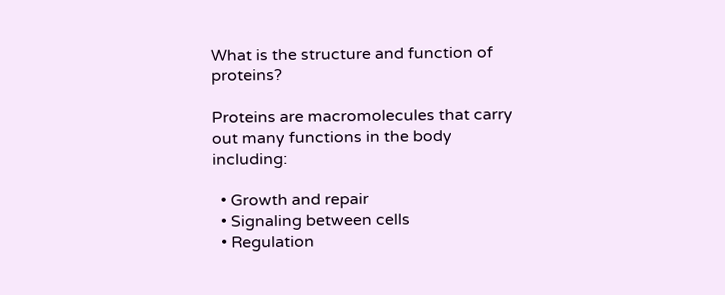What is the structure and function of proteins?

Proteins are macromolecules that carry out many functions in the body including:

  • Growth and repair
  • Signaling between cells
  • Regulation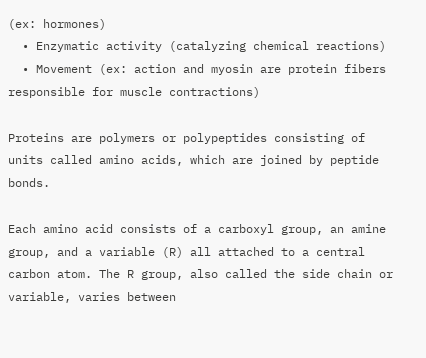(ex: hormones)
  • Enzymatic activity (catalyzing chemical reactions)
  • Movement (ex: action and myosin are protein fibers responsible for muscle contractions)

Proteins are polymers or polypeptides consisting of units called amino acids, which are joined by peptide bonds.

Each amino acid consists of a carboxyl group, an amine group, and a variable (R) all attached to a central carbon atom. The R group, also called the side chain or variable, varies between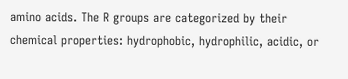amino acids. The R groups are categorized by their chemical properties: hydrophobic, hydrophilic, acidic, or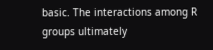basic. The interactions among R groups ultimately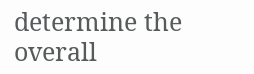determine the overall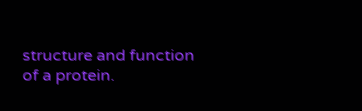structure and function of a protein.